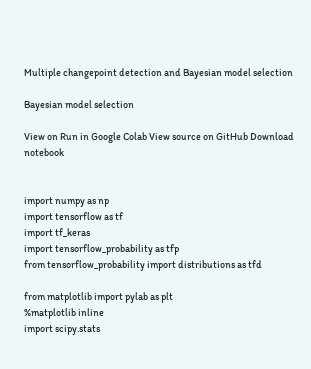Multiple changepoint detection and Bayesian model selection

Bayesian model selection

View on Run in Google Colab View source on GitHub Download notebook


import numpy as np
import tensorflow as tf
import tf_keras
import tensorflow_probability as tfp
from tensorflow_probability import distributions as tfd

from matplotlib import pylab as plt
%matplotlib inline
import scipy.stats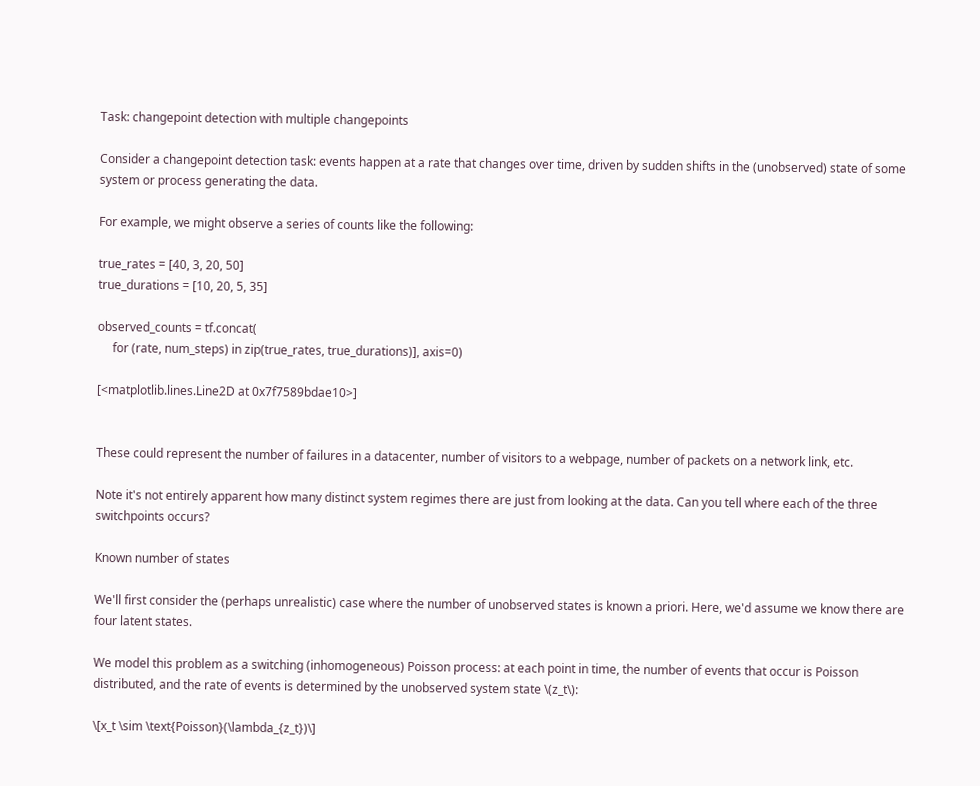Task: changepoint detection with multiple changepoints

Consider a changepoint detection task: events happen at a rate that changes over time, driven by sudden shifts in the (unobserved) state of some system or process generating the data.

For example, we might observe a series of counts like the following:

true_rates = [40, 3, 20, 50]
true_durations = [10, 20, 5, 35]

observed_counts = tf.concat(
     for (rate, num_steps) in zip(true_rates, true_durations)], axis=0)

[<matplotlib.lines.Line2D at 0x7f7589bdae10>]


These could represent the number of failures in a datacenter, number of visitors to a webpage, number of packets on a network link, etc.

Note it's not entirely apparent how many distinct system regimes there are just from looking at the data. Can you tell where each of the three switchpoints occurs?

Known number of states

We'll first consider the (perhaps unrealistic) case where the number of unobserved states is known a priori. Here, we'd assume we know there are four latent states.

We model this problem as a switching (inhomogeneous) Poisson process: at each point in time, the number of events that occur is Poisson distributed, and the rate of events is determined by the unobserved system state \(z_t\):

\[x_t \sim \text{Poisson}(\lambda_{z_t})\]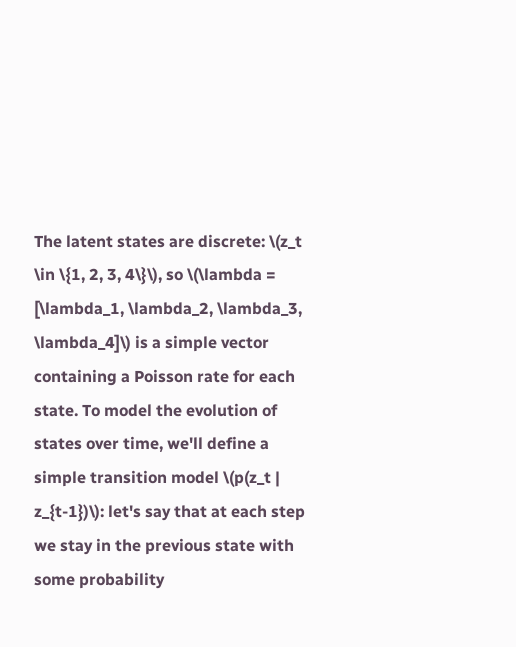The latent states are discrete: \(z_t \in \{1, 2, 3, 4\}\), so \(\lambda = [\lambda_1, \lambda_2, \lambda_3, \lambda_4]\) is a simple vector containing a Poisson rate for each state. To model the evolution of states over time, we'll define a simple transition model \(p(z_t | z_{t-1})\): let's say that at each step we stay in the previous state with some probability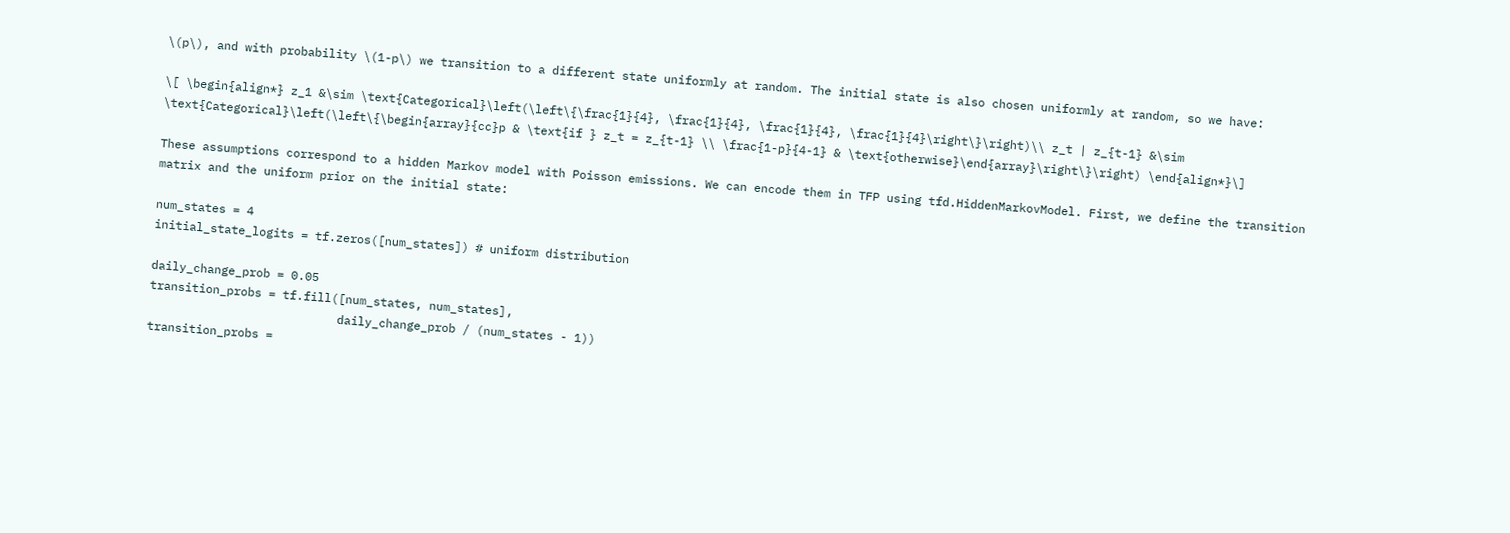\(p\), and with probability \(1-p\) we transition to a different state uniformly at random. The initial state is also chosen uniformly at random, so we have:

\[ \begin{align*} z_1 &\sim \text{Categorical}\left(\left\{\frac{1}{4}, \frac{1}{4}, \frac{1}{4}, \frac{1}{4}\right\}\right)\\ z_t | z_{t-1} &\sim \text{Categorical}\left(\left\{\begin{array}{cc}p & \text{if } z_t = z_{t-1} \\ \frac{1-p}{4-1} & \text{otherwise}\end{array}\right\}\right) \end{align*}\]

These assumptions correspond to a hidden Markov model with Poisson emissions. We can encode them in TFP using tfd.HiddenMarkovModel. First, we define the transition matrix and the uniform prior on the initial state:

num_states = 4
initial_state_logits = tf.zeros([num_states]) # uniform distribution

daily_change_prob = 0.05
transition_probs = tf.fill([num_states, num_states],
                           daily_change_prob / (num_states - 1))
transition_probs =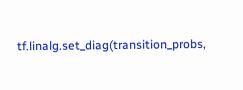tf.linalg.set_diag(transition_probs,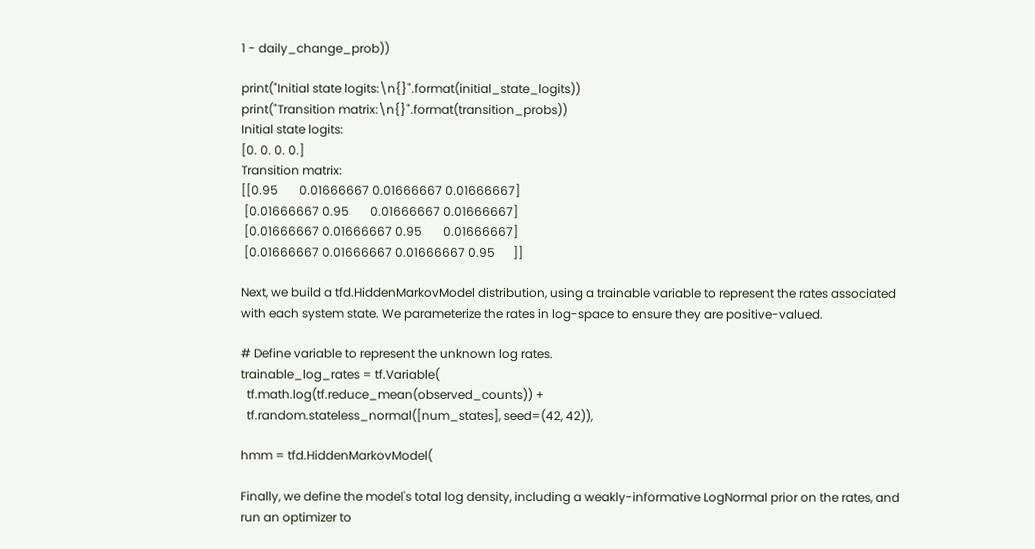1 - daily_change_prob))

print("Initial state logits:\n{}".format(initial_state_logits))
print("Transition matrix:\n{}".format(transition_probs))
Initial state logits:
[0. 0. 0. 0.]
Transition matrix:
[[0.95       0.01666667 0.01666667 0.01666667]
 [0.01666667 0.95       0.01666667 0.01666667]
 [0.01666667 0.01666667 0.95       0.01666667]
 [0.01666667 0.01666667 0.01666667 0.95      ]]

Next, we build a tfd.HiddenMarkovModel distribution, using a trainable variable to represent the rates associated with each system state. We parameterize the rates in log-space to ensure they are positive-valued.

# Define variable to represent the unknown log rates.
trainable_log_rates = tf.Variable(
  tf.math.log(tf.reduce_mean(observed_counts)) +
  tf.random.stateless_normal([num_states], seed=(42, 42)),

hmm = tfd.HiddenMarkovModel(

Finally, we define the model's total log density, including a weakly-informative LogNormal prior on the rates, and run an optimizer to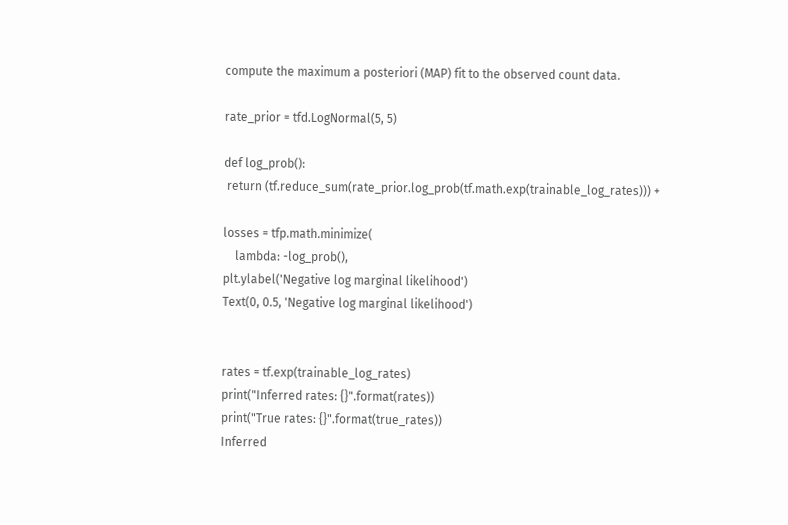compute the maximum a posteriori (MAP) fit to the observed count data.

rate_prior = tfd.LogNormal(5, 5)

def log_prob():
 return (tf.reduce_sum(rate_prior.log_prob(tf.math.exp(trainable_log_rates))) +

losses = tfp.math.minimize(
    lambda: -log_prob(),
plt.ylabel('Negative log marginal likelihood')
Text(0, 0.5, 'Negative log marginal likelihood')


rates = tf.exp(trainable_log_rates)
print("Inferred rates: {}".format(rates))
print("True rates: {}".format(true_rates))
Inferred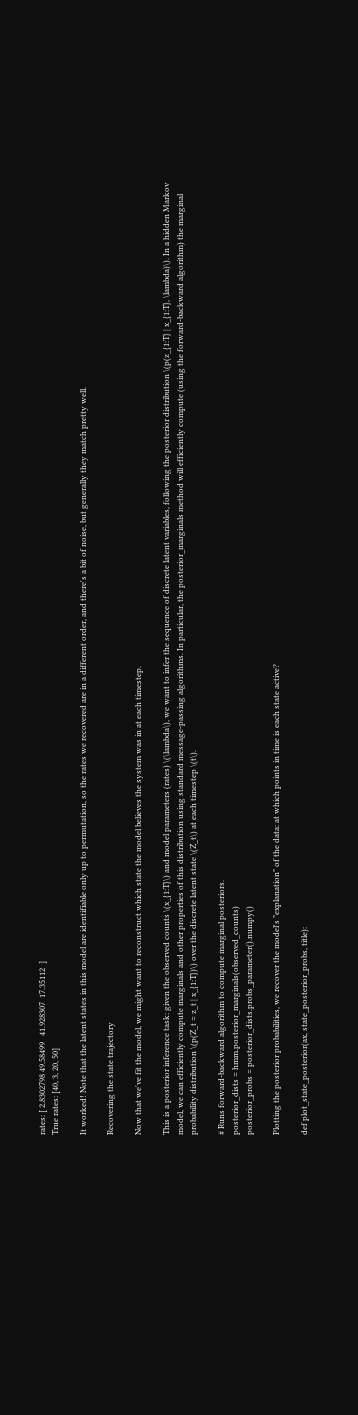rates: [ 2.8302798 49.58499   41.928307  17.35112  ]
True rates: [40, 3, 20, 50]

It worked! Note that the latent states in this model are identifiable only up to permutation, so the rates we recovered are in a different order, and there's a bit of noise, but generally they match pretty well.

Recovering the state trajectory

Now that we've fit the model, we might want to reconstruct which state the model believes the system was in at each timestep.

This is a posterior inference task: given the observed counts \(x_{1:T}\) and model parameters (rates) \(\lambda\), we want to infer the sequence of discrete latent variables, following the posterior distribution \(p(z_{1:T} | x_{1:T}, \lambda)\). In a hidden Markov model, we can efficiently compute marginals and other properties of this distribution using standard message-passing algorithms. In particular, the posterior_marginals method will efficiently compute (using the forward-backward algorithm) the marginal probability distribution \(p(Z_t = z_t | x_{1:T})\) over the discrete latent state \(Z_t\) at each timestep \(t\).

# Runs forward-backward algorithm to compute marginal posteriors.
posterior_dists = hmm.posterior_marginals(observed_counts)
posterior_probs = posterior_dists.probs_parameter().numpy()

Plotting the posterior probabilities, we recover the model's "explanation" of the data: at which points in time is each state active?

def plot_state_posterior(ax, state_posterior_probs, title):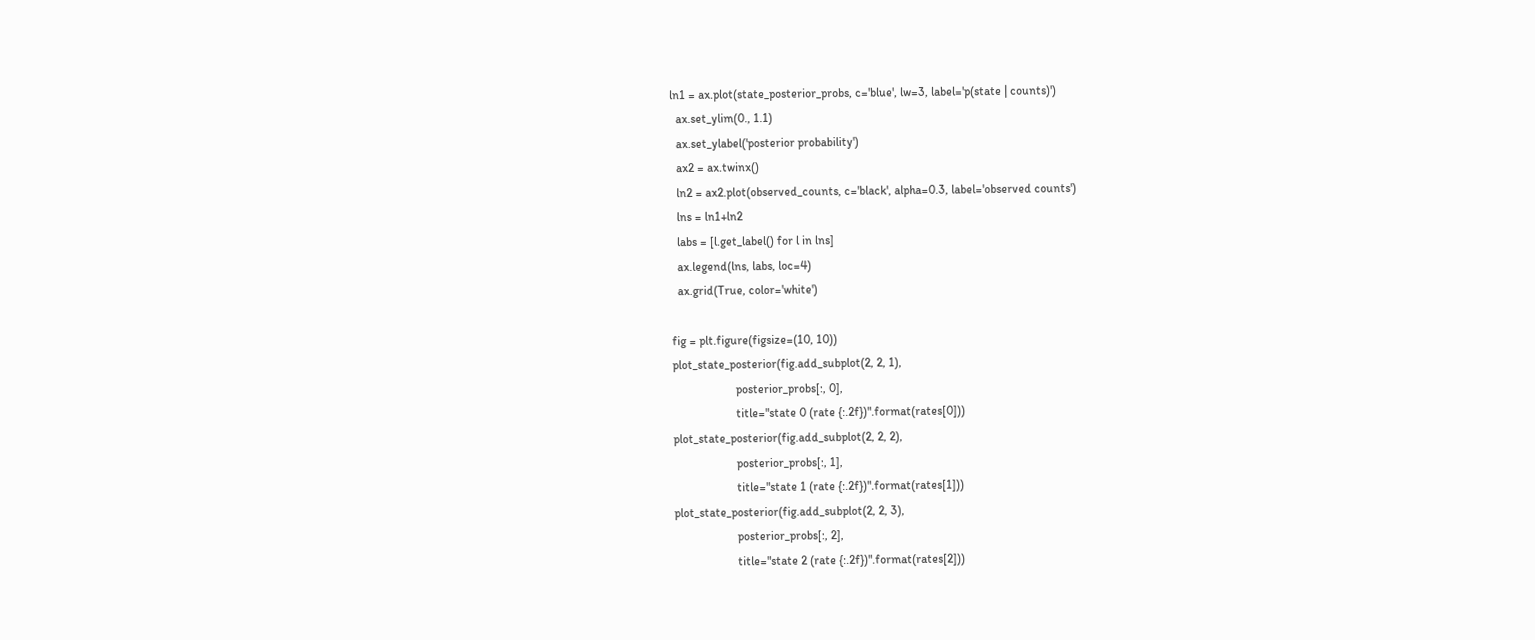ln1 = ax.plot(state_posterior_probs, c='blue', lw=3, label='p(state | counts)')
  ax.set_ylim(0., 1.1)
  ax.set_ylabel('posterior probability')
  ax2 = ax.twinx()
  ln2 = ax2.plot(observed_counts, c='black', alpha=0.3, label='observed counts')
  lns = ln1+ln2
  labs = [l.get_label() for l in lns]
  ax.legend(lns, labs, loc=4)
  ax.grid(True, color='white')

fig = plt.figure(figsize=(10, 10))
plot_state_posterior(fig.add_subplot(2, 2, 1),
                     posterior_probs[:, 0],
                     title="state 0 (rate {:.2f})".format(rates[0]))
plot_state_posterior(fig.add_subplot(2, 2, 2),
                     posterior_probs[:, 1],
                     title="state 1 (rate {:.2f})".format(rates[1]))
plot_state_posterior(fig.add_subplot(2, 2, 3),
                     posterior_probs[:, 2],
                     title="state 2 (rate {:.2f})".format(rates[2]))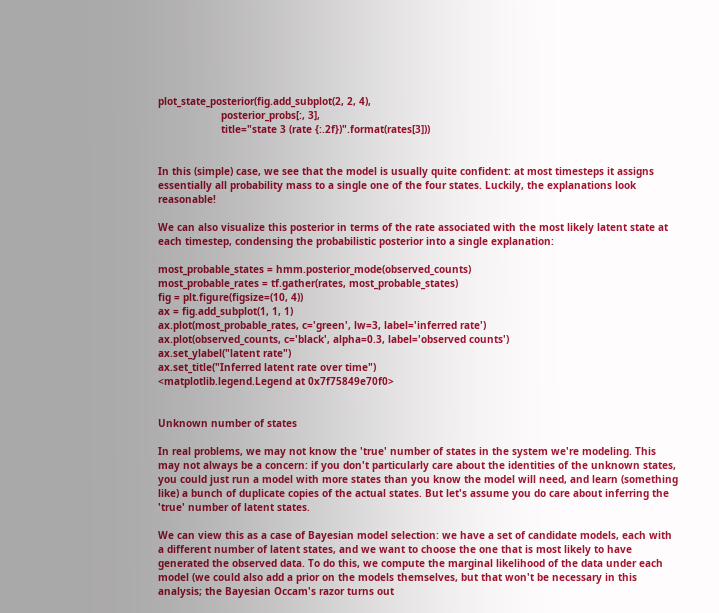plot_state_posterior(fig.add_subplot(2, 2, 4),
                     posterior_probs[:, 3],
                     title="state 3 (rate {:.2f})".format(rates[3]))


In this (simple) case, we see that the model is usually quite confident: at most timesteps it assigns essentially all probability mass to a single one of the four states. Luckily, the explanations look reasonable!

We can also visualize this posterior in terms of the rate associated with the most likely latent state at each timestep, condensing the probabilistic posterior into a single explanation:

most_probable_states = hmm.posterior_mode(observed_counts)
most_probable_rates = tf.gather(rates, most_probable_states)
fig = plt.figure(figsize=(10, 4))
ax = fig.add_subplot(1, 1, 1)
ax.plot(most_probable_rates, c='green', lw=3, label='inferred rate')
ax.plot(observed_counts, c='black', alpha=0.3, label='observed counts')
ax.set_ylabel("latent rate")
ax.set_title("Inferred latent rate over time")
<matplotlib.legend.Legend at 0x7f75849e70f0>


Unknown number of states

In real problems, we may not know the 'true' number of states in the system we're modeling. This may not always be a concern: if you don't particularly care about the identities of the unknown states, you could just run a model with more states than you know the model will need, and learn (something like) a bunch of duplicate copies of the actual states. But let's assume you do care about inferring the 'true' number of latent states.

We can view this as a case of Bayesian model selection: we have a set of candidate models, each with a different number of latent states, and we want to choose the one that is most likely to have generated the observed data. To do this, we compute the marginal likelihood of the data under each model (we could also add a prior on the models themselves, but that won't be necessary in this analysis; the Bayesian Occam's razor turns out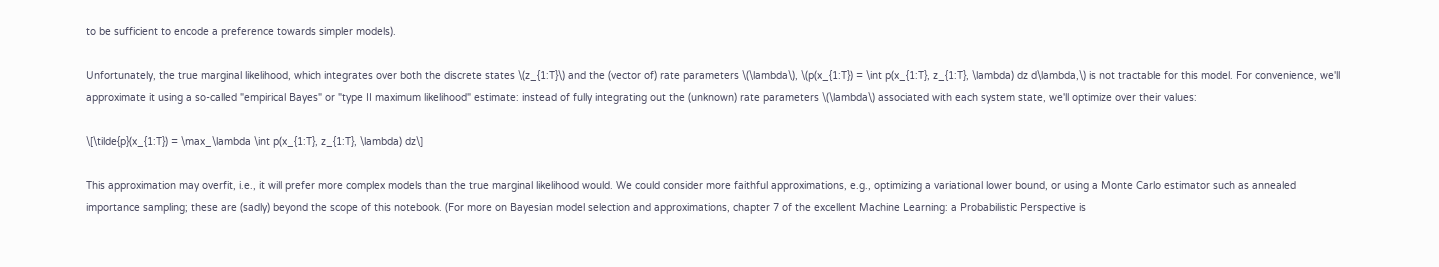to be sufficient to encode a preference towards simpler models).

Unfortunately, the true marginal likelihood, which integrates over both the discrete states \(z_{1:T}\) and the (vector of) rate parameters \(\lambda\), \(p(x_{1:T}) = \int p(x_{1:T}, z_{1:T}, \lambda) dz d\lambda,\) is not tractable for this model. For convenience, we'll approximate it using a so-called "empirical Bayes" or "type II maximum likelihood" estimate: instead of fully integrating out the (unknown) rate parameters \(\lambda\) associated with each system state, we'll optimize over their values:

\[\tilde{p}(x_{1:T}) = \max_\lambda \int p(x_{1:T}, z_{1:T}, \lambda) dz\]

This approximation may overfit, i.e., it will prefer more complex models than the true marginal likelihood would. We could consider more faithful approximations, e.g., optimizing a variational lower bound, or using a Monte Carlo estimator such as annealed importance sampling; these are (sadly) beyond the scope of this notebook. (For more on Bayesian model selection and approximations, chapter 7 of the excellent Machine Learning: a Probabilistic Perspective is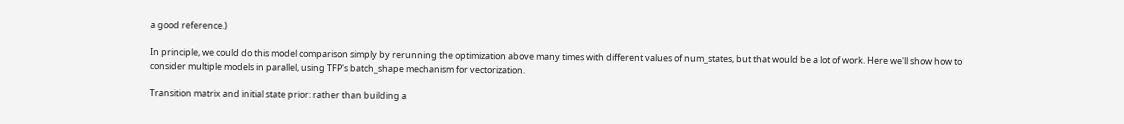a good reference.)

In principle, we could do this model comparison simply by rerunning the optimization above many times with different values of num_states, but that would be a lot of work. Here we'll show how to consider multiple models in parallel, using TFP's batch_shape mechanism for vectorization.

Transition matrix and initial state prior: rather than building a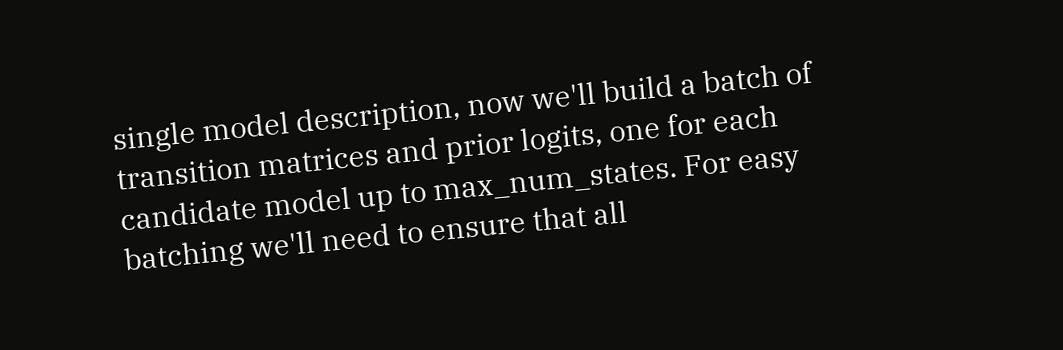single model description, now we'll build a batch of transition matrices and prior logits, one for each candidate model up to max_num_states. For easy batching we'll need to ensure that all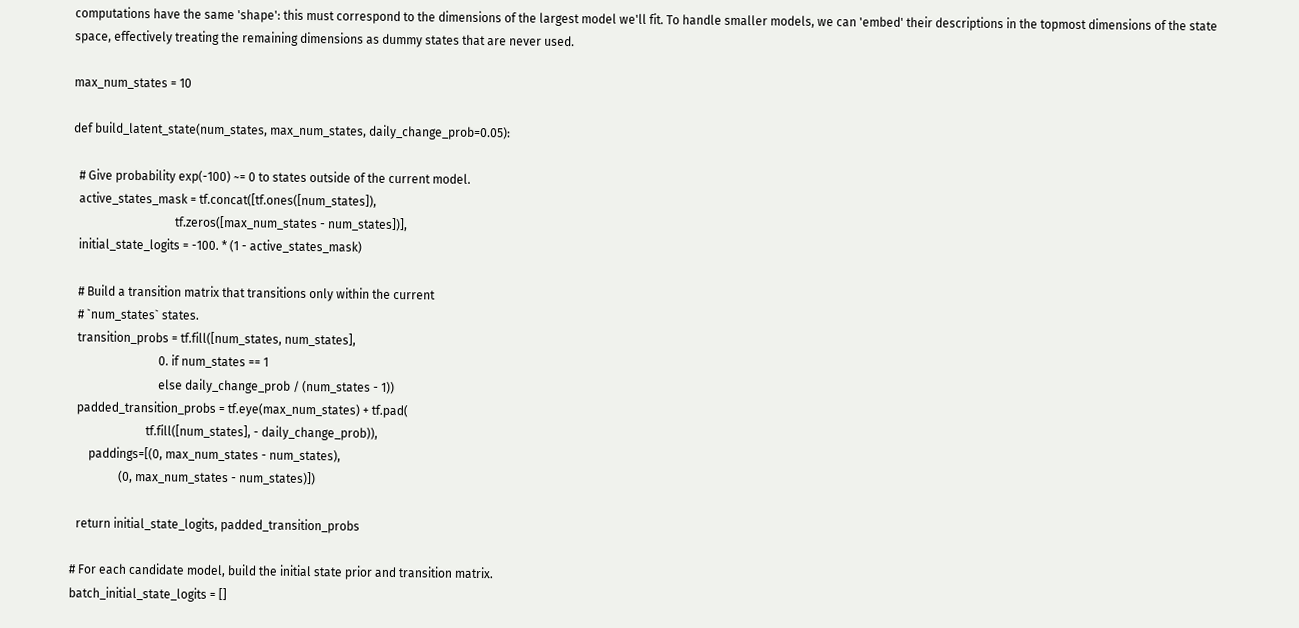computations have the same 'shape': this must correspond to the dimensions of the largest model we'll fit. To handle smaller models, we can 'embed' their descriptions in the topmost dimensions of the state space, effectively treating the remaining dimensions as dummy states that are never used.

max_num_states = 10

def build_latent_state(num_states, max_num_states, daily_change_prob=0.05):

  # Give probability exp(-100) ~= 0 to states outside of the current model.
  active_states_mask = tf.concat([tf.ones([num_states]),
                                  tf.zeros([max_num_states - num_states])],
  initial_state_logits = -100. * (1 - active_states_mask)

  # Build a transition matrix that transitions only within the current
  # `num_states` states.
  transition_probs = tf.fill([num_states, num_states],
                             0. if num_states == 1
                             else daily_change_prob / (num_states - 1))
  padded_transition_probs = tf.eye(max_num_states) + tf.pad(
                         tf.fill([num_states], - daily_change_prob)),
      paddings=[(0, max_num_states - num_states),
                (0, max_num_states - num_states)])

  return initial_state_logits, padded_transition_probs

# For each candidate model, build the initial state prior and transition matrix.
batch_initial_state_logits = []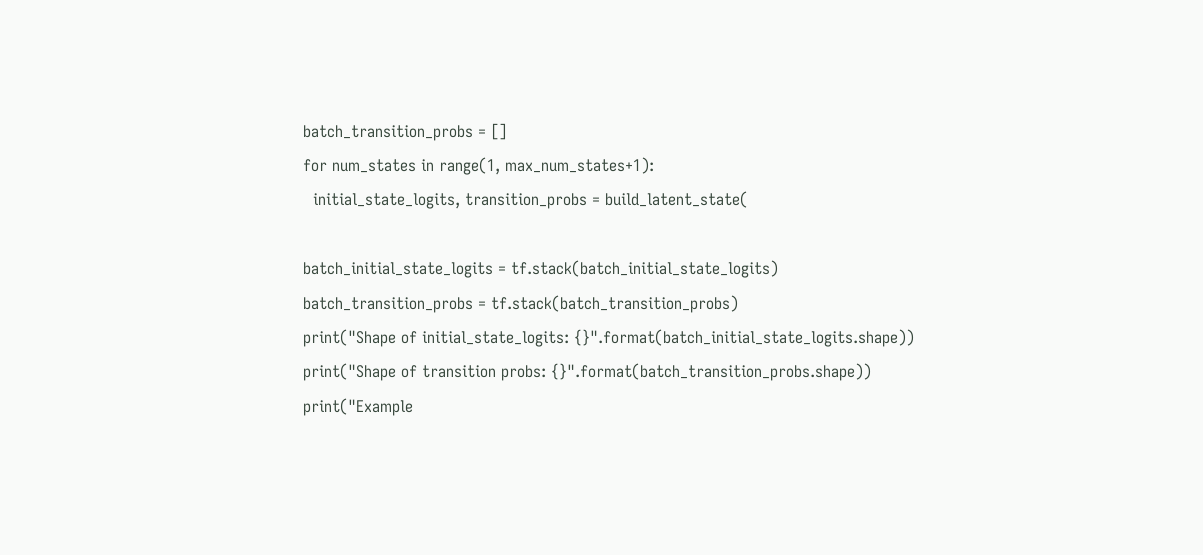batch_transition_probs = []
for num_states in range(1, max_num_states+1):
  initial_state_logits, transition_probs = build_latent_state(

batch_initial_state_logits = tf.stack(batch_initial_state_logits)
batch_transition_probs = tf.stack(batch_transition_probs)
print("Shape of initial_state_logits: {}".format(batch_initial_state_logits.shape))
print("Shape of transition probs: {}".format(batch_transition_probs.shape))
print("Example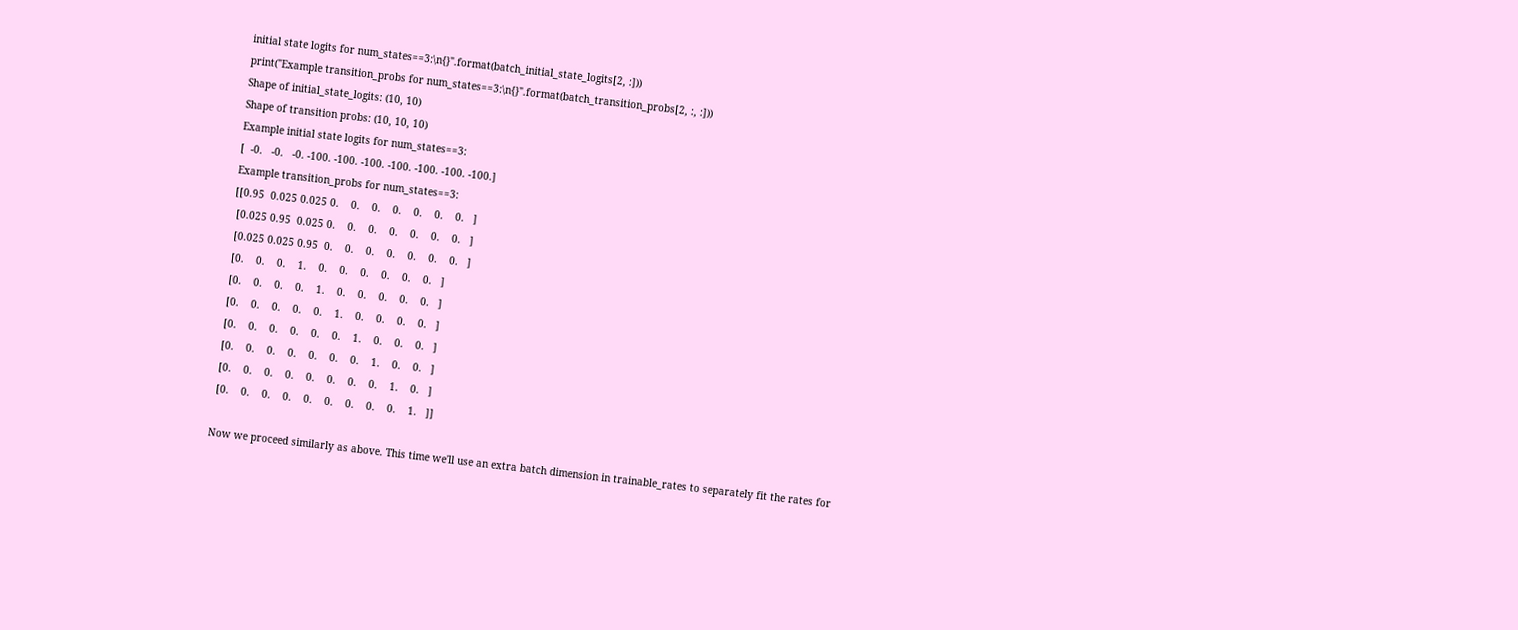initial state logits for num_states==3:\n{}".format(batch_initial_state_logits[2, :]))
print("Example transition_probs for num_states==3:\n{}".format(batch_transition_probs[2, :, :]))
Shape of initial_state_logits: (10, 10)
Shape of transition probs: (10, 10, 10)
Example initial state logits for num_states==3:
[  -0.   -0.   -0. -100. -100. -100. -100. -100. -100. -100.]
Example transition_probs for num_states==3:
[[0.95  0.025 0.025 0.    0.    0.    0.    0.    0.    0.   ]
 [0.025 0.95  0.025 0.    0.    0.    0.    0.    0.    0.   ]
 [0.025 0.025 0.95  0.    0.    0.    0.    0.    0.    0.   ]
 [0.    0.    0.    1.    0.    0.    0.    0.    0.    0.   ]
 [0.    0.    0.    0.    1.    0.    0.    0.    0.    0.   ]
 [0.    0.    0.    0.    0.    1.    0.    0.    0.    0.   ]
 [0.    0.    0.    0.    0.    0.    1.    0.    0.    0.   ]
 [0.    0.    0.    0.    0.    0.    0.    1.    0.    0.   ]
 [0.    0.    0.    0.    0.    0.    0.    0.    1.    0.   ]
 [0.    0.    0.    0.    0.    0.    0.    0.    0.    1.   ]]

Now we proceed similarly as above. This time we'll use an extra batch dimension in trainable_rates to separately fit the rates for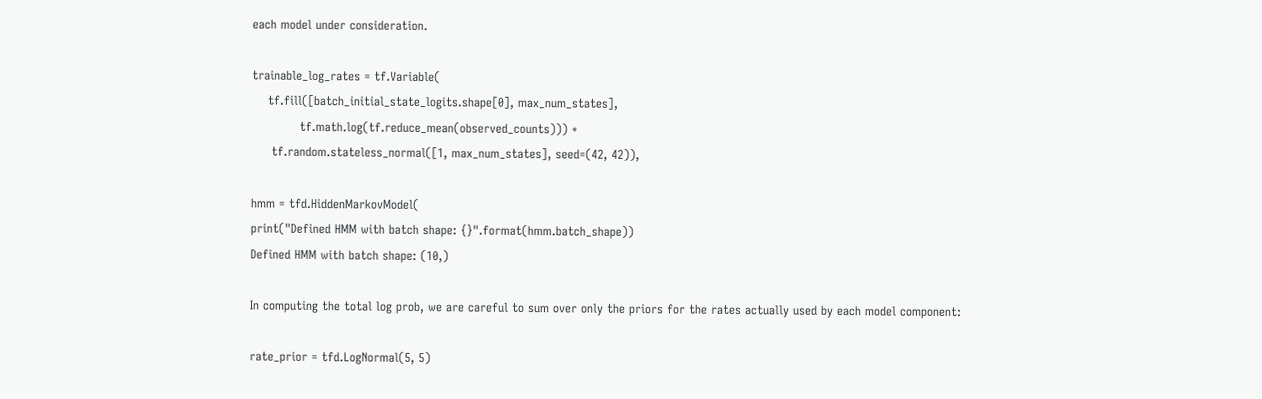each model under consideration.

trainable_log_rates = tf.Variable(
    tf.fill([batch_initial_state_logits.shape[0], max_num_states],
            tf.math.log(tf.reduce_mean(observed_counts))) +
     tf.random.stateless_normal([1, max_num_states], seed=(42, 42)),

hmm = tfd.HiddenMarkovModel(
print("Defined HMM with batch shape: {}".format(hmm.batch_shape))
Defined HMM with batch shape: (10,)

In computing the total log prob, we are careful to sum over only the priors for the rates actually used by each model component:

rate_prior = tfd.LogNormal(5, 5)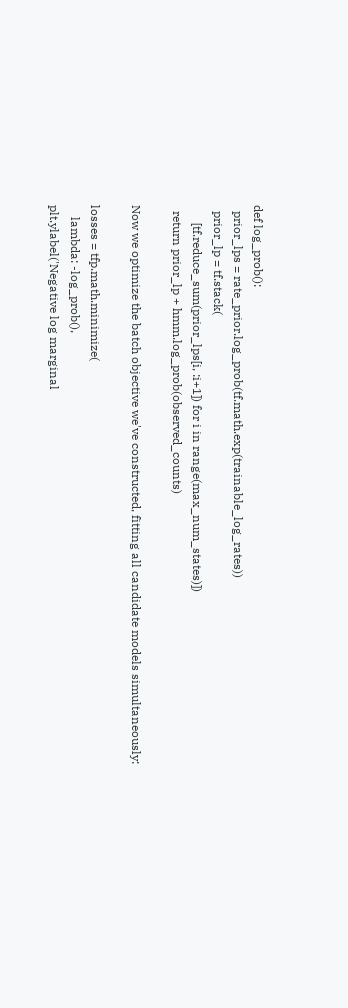def log_prob():
  prior_lps = rate_prior.log_prob(tf.math.exp(trainable_log_rates))
  prior_lp = tf.stack(
      [tf.reduce_sum(prior_lps[i, :i+1]) for i in range(max_num_states)])
  return prior_lp + hmm.log_prob(observed_counts)

Now we optimize the batch objective we've constructed, fitting all candidate models simultaneously:

losses = tfp.math.minimize(
    lambda: -log_prob(),
plt.ylabel('Negative log marginal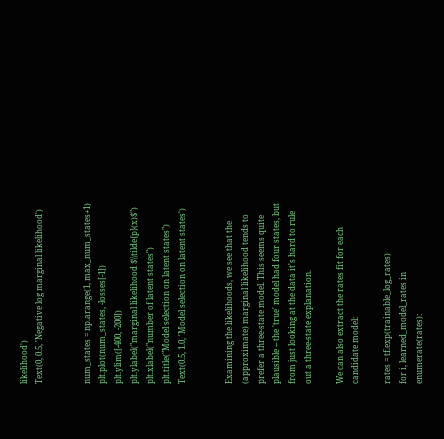likelihood')
Text(0, 0.5, 'Negative log marginal likelihood')


num_states = np.arange(1, max_num_states+1)
plt.plot(num_states, -losses[-1])
plt.ylim([-400, -200])
plt.ylabel("marginal likelihood $\\tilde{p}(x)$")
plt.xlabel("number of latent states")
plt.title("Model selection on latent states")
Text(0.5, 1.0, 'Model selection on latent states')


Examining the likelihoods, we see that the (approximate) marginal likelihood tends to prefer a three-state model. This seems quite plausible -- the 'true' model had four states, but from just looking at the data it's hard to rule out a three-state explanation.

We can also extract the rates fit for each candidate model:

rates = tf.exp(trainable_log_rates)
for i, learned_model_rates in enumerate(rates):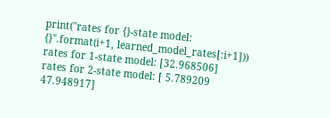print("rates for {}-state model: {}".format(i+1, learned_model_rates[:i+1]))
rates for 1-state model: [32.968506]
rates for 2-state model: [ 5.789209 47.948917]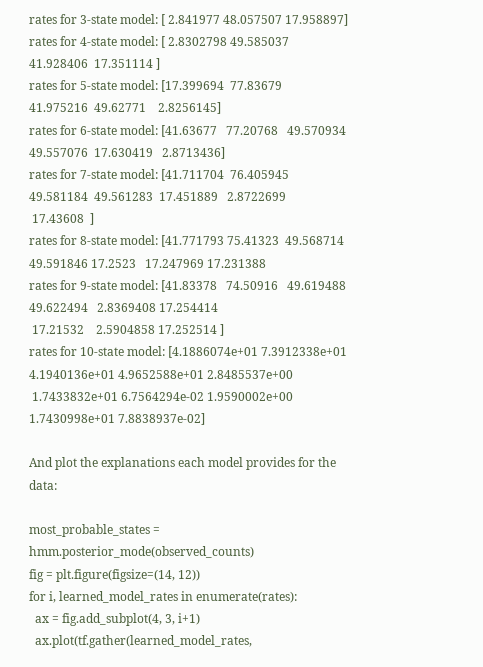rates for 3-state model: [ 2.841977 48.057507 17.958897]
rates for 4-state model: [ 2.8302798 49.585037  41.928406  17.351114 ]
rates for 5-state model: [17.399694  77.83679   41.975216  49.62771    2.8256145]
rates for 6-state model: [41.63677   77.20768   49.570934  49.557076  17.630419   2.8713436]
rates for 7-state model: [41.711704  76.405945  49.581184  49.561283  17.451889   2.8722699
 17.43608  ]
rates for 8-state model: [41.771793 75.41323  49.568714 49.591846 17.2523   17.247969 17.231388
rates for 9-state model: [41.83378   74.50916   49.619488  49.622494   2.8369408 17.254414
 17.21532    2.5904858 17.252514 ]
rates for 10-state model: [4.1886074e+01 7.3912338e+01 4.1940136e+01 4.9652588e+01 2.8485537e+00
 1.7433832e+01 6.7564294e-02 1.9590002e+00 1.7430998e+01 7.8838937e-02]

And plot the explanations each model provides for the data:

most_probable_states = hmm.posterior_mode(observed_counts)
fig = plt.figure(figsize=(14, 12))
for i, learned_model_rates in enumerate(rates):
  ax = fig.add_subplot(4, 3, i+1)
  ax.plot(tf.gather(learned_model_rates,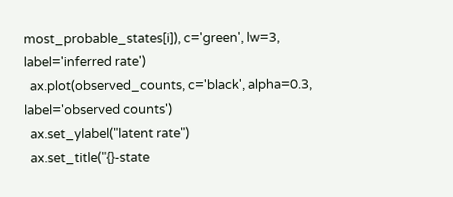most_probable_states[i]), c='green', lw=3, label='inferred rate')
  ax.plot(observed_counts, c='black', alpha=0.3, label='observed counts')
  ax.set_ylabel("latent rate")
  ax.set_title("{}-state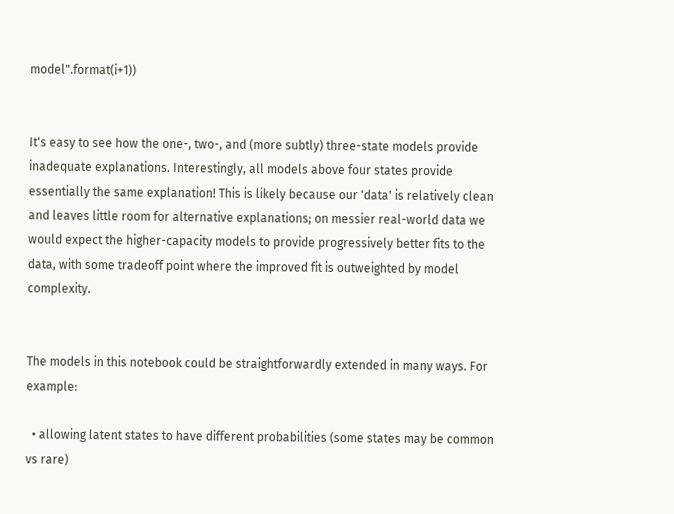model".format(i+1))


It's easy to see how the one-, two-, and (more subtly) three-state models provide inadequate explanations. Interestingly, all models above four states provide essentially the same explanation! This is likely because our 'data' is relatively clean and leaves little room for alternative explanations; on messier real-world data we would expect the higher-capacity models to provide progressively better fits to the data, with some tradeoff point where the improved fit is outweighted by model complexity.


The models in this notebook could be straightforwardly extended in many ways. For example:

  • allowing latent states to have different probabilities (some states may be common vs rare)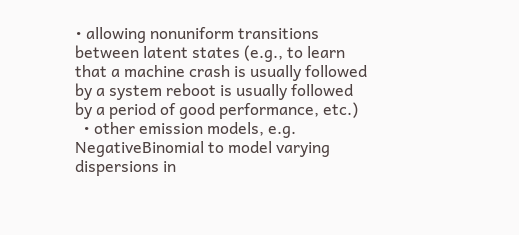• allowing nonuniform transitions between latent states (e.g., to learn that a machine crash is usually followed by a system reboot is usually followed by a period of good performance, etc.)
  • other emission models, e.g. NegativeBinomial to model varying dispersions in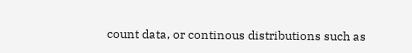count data, or continous distributions such as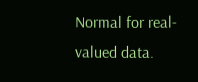Normal for real-valued data.